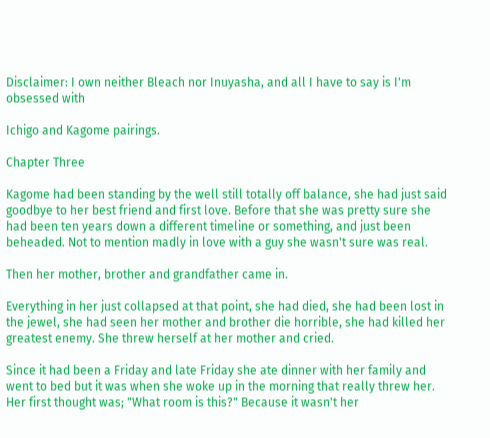Disclaimer: I own neither Bleach nor Inuyasha, and all I have to say is I'm obsessed with

Ichigo and Kagome pairings.

Chapter Three

Kagome had been standing by the well still totally off balance, she had just said goodbye to her best friend and first love. Before that she was pretty sure she had been ten years down a different timeline or something, and just been beheaded. Not to mention madly in love with a guy she wasn't sure was real.

Then her mother, brother and grandfather came in.

Everything in her just collapsed at that point, she had died, she had been lost in the jewel, she had seen her mother and brother die horrible, she had killed her greatest enemy. She threw herself at her mother and cried.

Since it had been a Friday and late Friday she ate dinner with her family and went to bed but it was when she woke up in the morning that really threw her. Her first thought was; "What room is this?" Because it wasn't her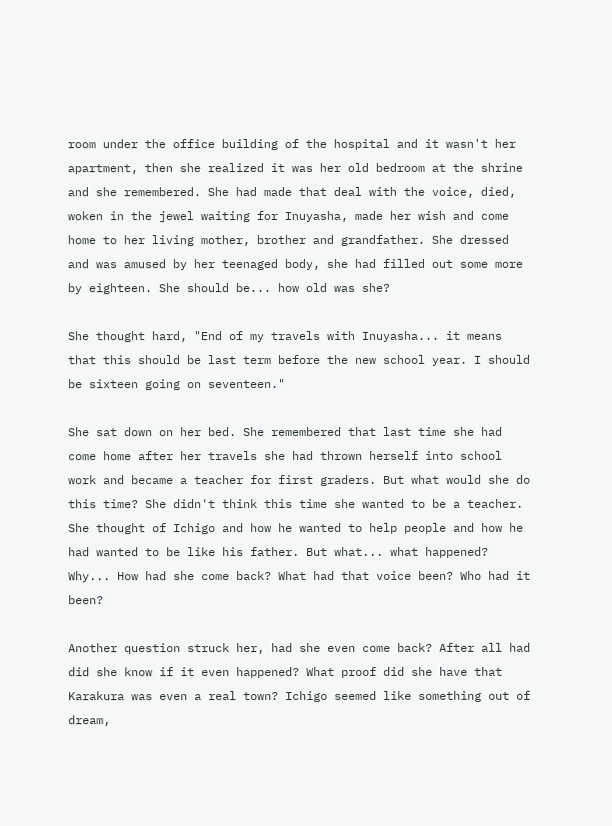room under the office building of the hospital and it wasn't her apartment, then she realized it was her old bedroom at the shrine and she remembered. She had made that deal with the voice, died, woken in the jewel waiting for Inuyasha, made her wish and come home to her living mother, brother and grandfather. She dressed and was amused by her teenaged body, she had filled out some more by eighteen. She should be... how old was she?

She thought hard, "End of my travels with Inuyasha... it means that this should be last term before the new school year. I should be sixteen going on seventeen."

She sat down on her bed. She remembered that last time she had come home after her travels she had thrown herself into school work and became a teacher for first graders. But what would she do this time? She didn't think this time she wanted to be a teacher. She thought of Ichigo and how he wanted to help people and how he had wanted to be like his father. But what... what happened? Why... How had she come back? What had that voice been? Who had it been?

Another question struck her, had she even come back? After all had did she know if it even happened? What proof did she have that Karakura was even a real town? Ichigo seemed like something out of dream,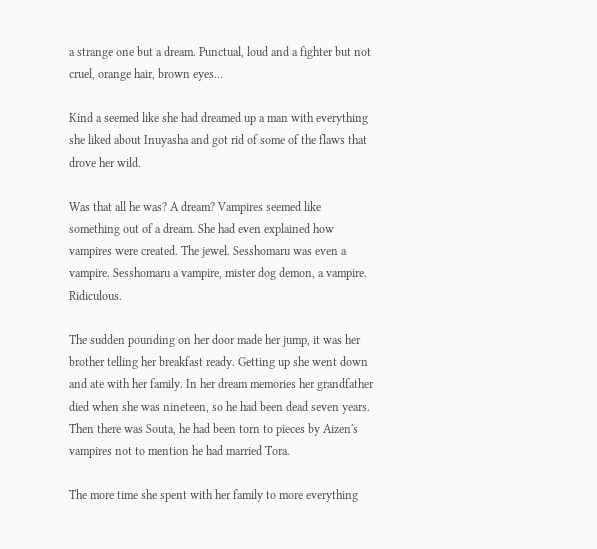a strange one but a dream. Punctual, loud and a fighter but not cruel, orange hair, brown eyes...

Kind a seemed like she had dreamed up a man with everything she liked about Inuyasha and got rid of some of the flaws that drove her wild.

Was that all he was? A dream? Vampires seemed like something out of a dream. She had even explained how vampires were created. The jewel. Sesshomaru was even a vampire. Sesshomaru a vampire, mister dog demon, a vampire. Ridiculous.

The sudden pounding on her door made her jump, it was her brother telling her breakfast ready. Getting up she went down and ate with her family. In her dream memories her grandfather died when she was nineteen, so he had been dead seven years. Then there was Souta, he had been torn to pieces by Aizen's vampires not to mention he had married Tora.

The more time she spent with her family to more everything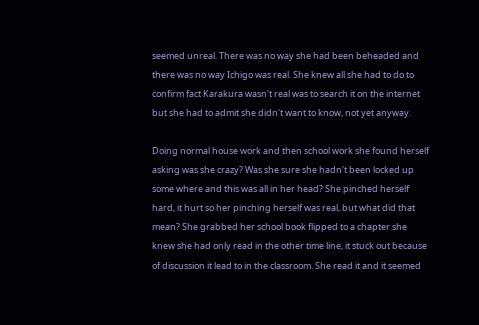seemed unreal. There was no way she had been beheaded and there was no way Ichigo was real. She knew all she had to do to confirm fact Karakura wasn't real was to search it on the internet but she had to admit she didn't want to know, not yet anyway.

Doing normal house work and then school work she found herself asking was she crazy? Was she sure she hadn't been locked up some where and this was all in her head? She pinched herself hard, it hurt so her pinching herself was real, but what did that mean? She grabbed her school book flipped to a chapter she knew she had only read in the other time line, it stuck out because of discussion it lead to in the classroom. She read it and it seemed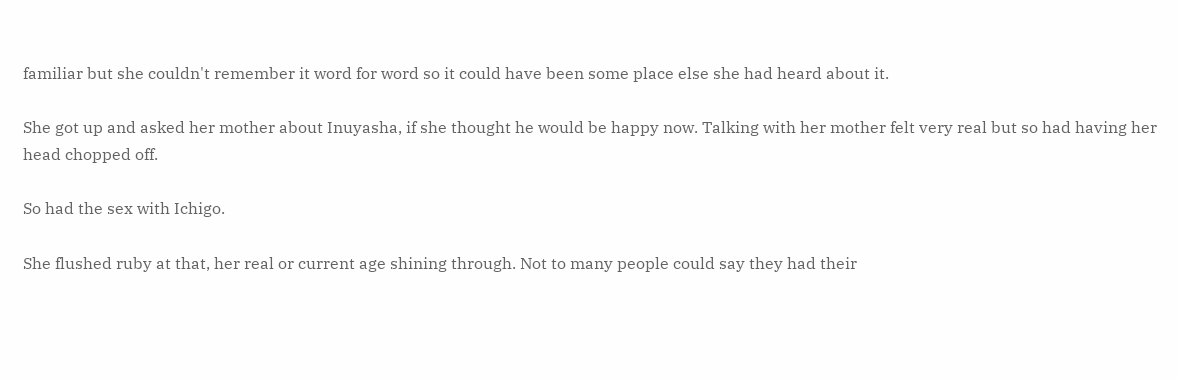familiar but she couldn't remember it word for word so it could have been some place else she had heard about it.

She got up and asked her mother about Inuyasha, if she thought he would be happy now. Talking with her mother felt very real but so had having her head chopped off.

So had the sex with Ichigo.

She flushed ruby at that, her real or current age shining through. Not to many people could say they had their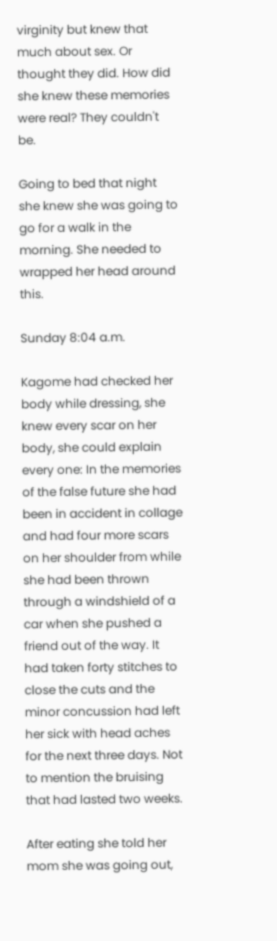virginity but knew that much about sex. Or thought they did. How did she knew these memories were real? They couldn't be.

Going to bed that night she knew she was going to go for a walk in the morning. She needed to wrapped her head around this.

Sunday 8:04 a.m.

Kagome had checked her body while dressing, she knew every scar on her body, she could explain every one: In the memories of the false future she had been in accident in collage and had four more scars on her shoulder from while she had been thrown through a windshield of a car when she pushed a friend out of the way. It had taken forty stitches to close the cuts and the minor concussion had left her sick with head aches for the next three days. Not to mention the bruising that had lasted two weeks.

After eating she told her mom she was going out,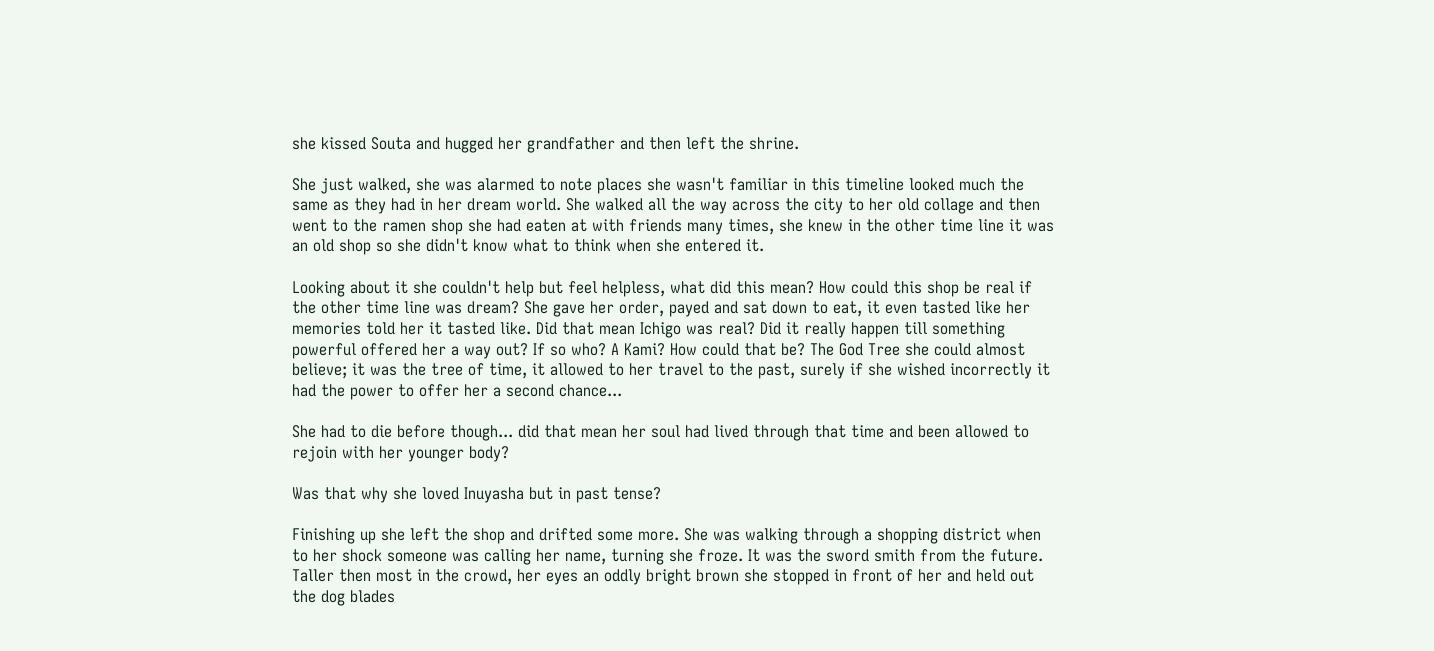she kissed Souta and hugged her grandfather and then left the shrine.

She just walked, she was alarmed to note places she wasn't familiar in this timeline looked much the same as they had in her dream world. She walked all the way across the city to her old collage and then went to the ramen shop she had eaten at with friends many times, she knew in the other time line it was an old shop so she didn't know what to think when she entered it.

Looking about it she couldn't help but feel helpless, what did this mean? How could this shop be real if the other time line was dream? She gave her order, payed and sat down to eat, it even tasted like her memories told her it tasted like. Did that mean Ichigo was real? Did it really happen till something powerful offered her a way out? If so who? A Kami? How could that be? The God Tree she could almost believe; it was the tree of time, it allowed to her travel to the past, surely if she wished incorrectly it had the power to offer her a second chance...

She had to die before though... did that mean her soul had lived through that time and been allowed to rejoin with her younger body?

Was that why she loved Inuyasha but in past tense?

Finishing up she left the shop and drifted some more. She was walking through a shopping district when to her shock someone was calling her name, turning she froze. It was the sword smith from the future. Taller then most in the crowd, her eyes an oddly bright brown she stopped in front of her and held out the dog blades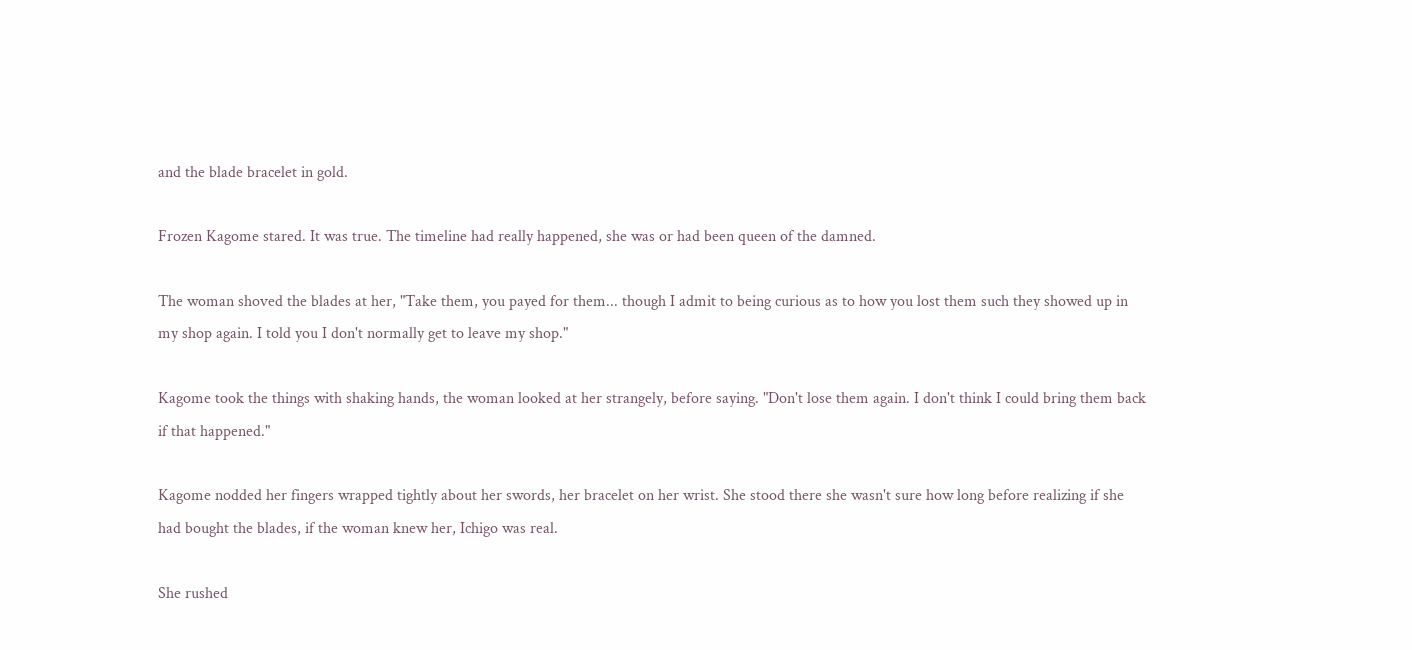and the blade bracelet in gold.

Frozen Kagome stared. It was true. The timeline had really happened, she was or had been queen of the damned.

The woman shoved the blades at her, "Take them, you payed for them... though I admit to being curious as to how you lost them such they showed up in my shop again. I told you I don't normally get to leave my shop."

Kagome took the things with shaking hands, the woman looked at her strangely, before saying. "Don't lose them again. I don't think I could bring them back if that happened."

Kagome nodded her fingers wrapped tightly about her swords, her bracelet on her wrist. She stood there she wasn't sure how long before realizing if she had bought the blades, if the woman knew her, Ichigo was real.

She rushed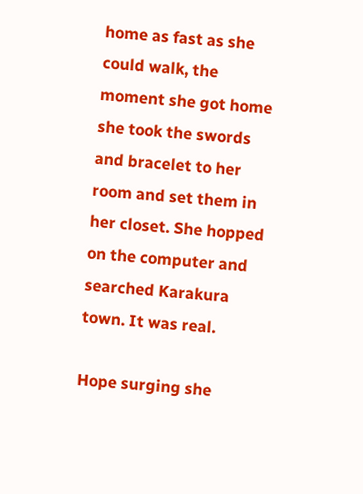home as fast as she could walk, the moment she got home she took the swords and bracelet to her room and set them in her closet. She hopped on the computer and searched Karakura town. It was real.

Hope surging she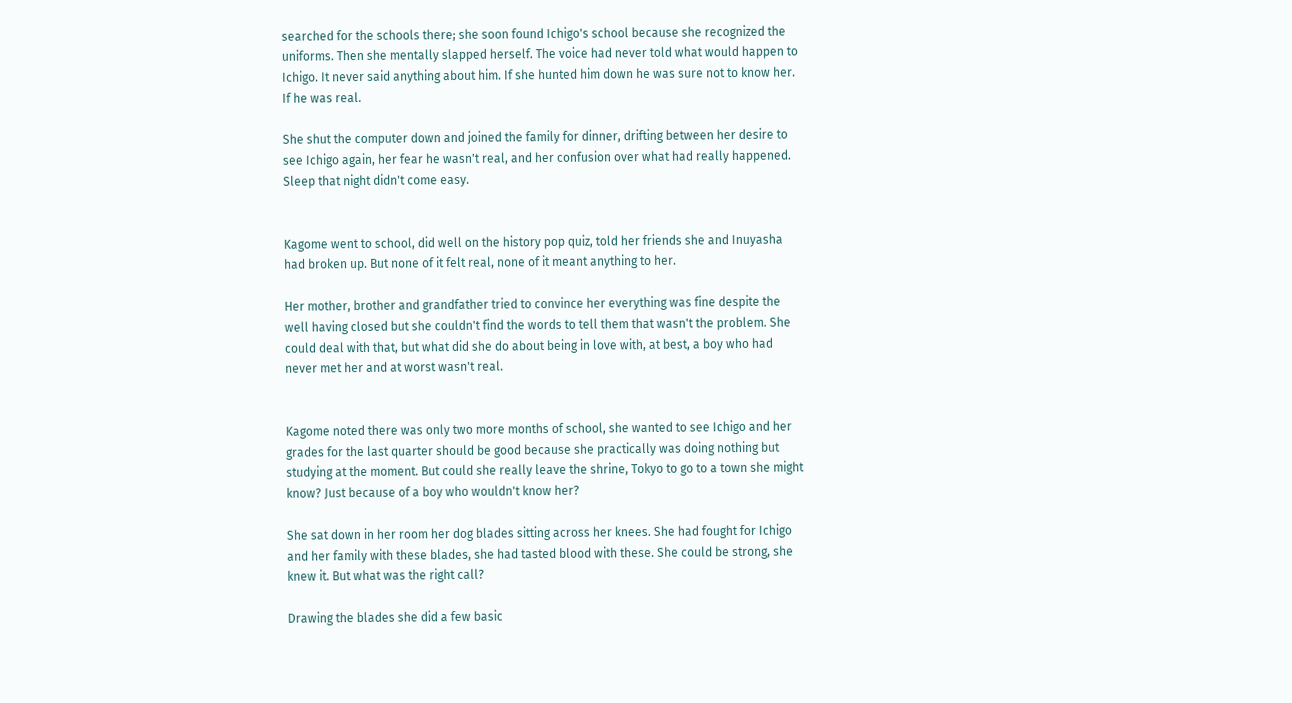searched for the schools there; she soon found Ichigo's school because she recognized the uniforms. Then she mentally slapped herself. The voice had never told what would happen to Ichigo. It never said anything about him. If she hunted him down he was sure not to know her. If he was real.

She shut the computer down and joined the family for dinner, drifting between her desire to see Ichigo again, her fear he wasn't real, and her confusion over what had really happened. Sleep that night didn't come easy.


Kagome went to school, did well on the history pop quiz, told her friends she and Inuyasha had broken up. But none of it felt real, none of it meant anything to her.

Her mother, brother and grandfather tried to convince her everything was fine despite the well having closed but she couldn't find the words to tell them that wasn't the problem. She could deal with that, but what did she do about being in love with, at best, a boy who had never met her and at worst wasn't real.


Kagome noted there was only two more months of school, she wanted to see Ichigo and her grades for the last quarter should be good because she practically was doing nothing but studying at the moment. But could she really leave the shrine, Tokyo to go to a town she might know? Just because of a boy who wouldn't know her?

She sat down in her room her dog blades sitting across her knees. She had fought for Ichigo and her family with these blades, she had tasted blood with these. She could be strong, she knew it. But what was the right call?

Drawing the blades she did a few basic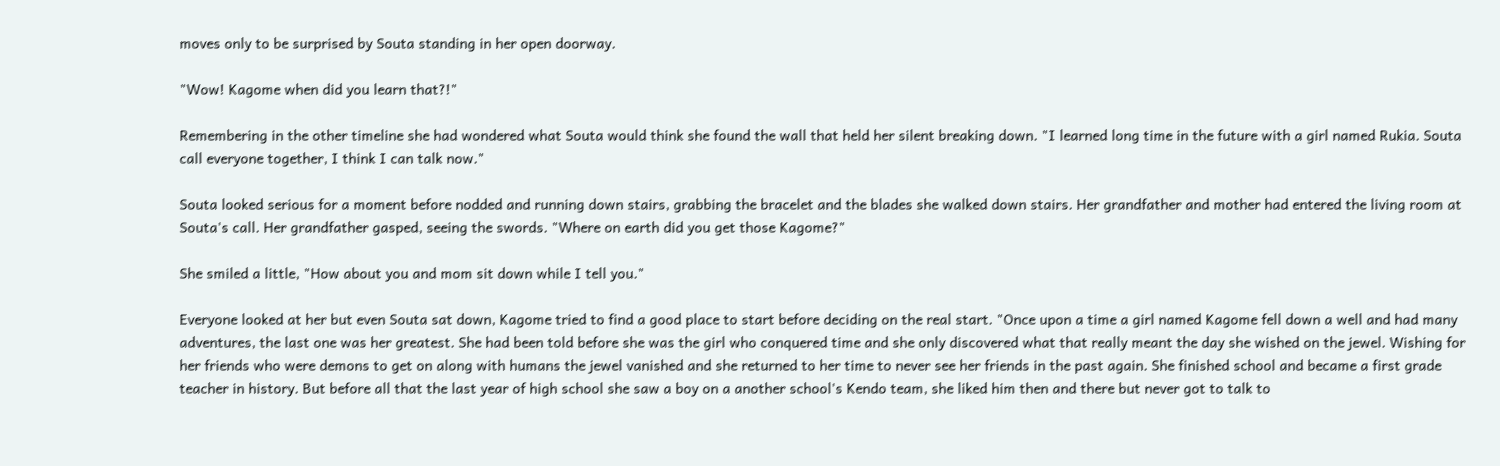moves only to be surprised by Souta standing in her open doorway.

"Wow! Kagome when did you learn that?!"

Remembering in the other timeline she had wondered what Souta would think she found the wall that held her silent breaking down. "I learned long time in the future with a girl named Rukia. Souta call everyone together, I think I can talk now."

Souta looked serious for a moment before nodded and running down stairs, grabbing the bracelet and the blades she walked down stairs. Her grandfather and mother had entered the living room at Souta's call. Her grandfather gasped, seeing the swords. "Where on earth did you get those Kagome?"

She smiled a little, "How about you and mom sit down while I tell you."

Everyone looked at her but even Souta sat down, Kagome tried to find a good place to start before deciding on the real start. "Once upon a time a girl named Kagome fell down a well and had many adventures, the last one was her greatest. She had been told before she was the girl who conquered time and she only discovered what that really meant the day she wished on the jewel. Wishing for her friends who were demons to get on along with humans the jewel vanished and she returned to her time to never see her friends in the past again. She finished school and became a first grade teacher in history. But before all that the last year of high school she saw a boy on a another school's Kendo team, she liked him then and there but never got to talk to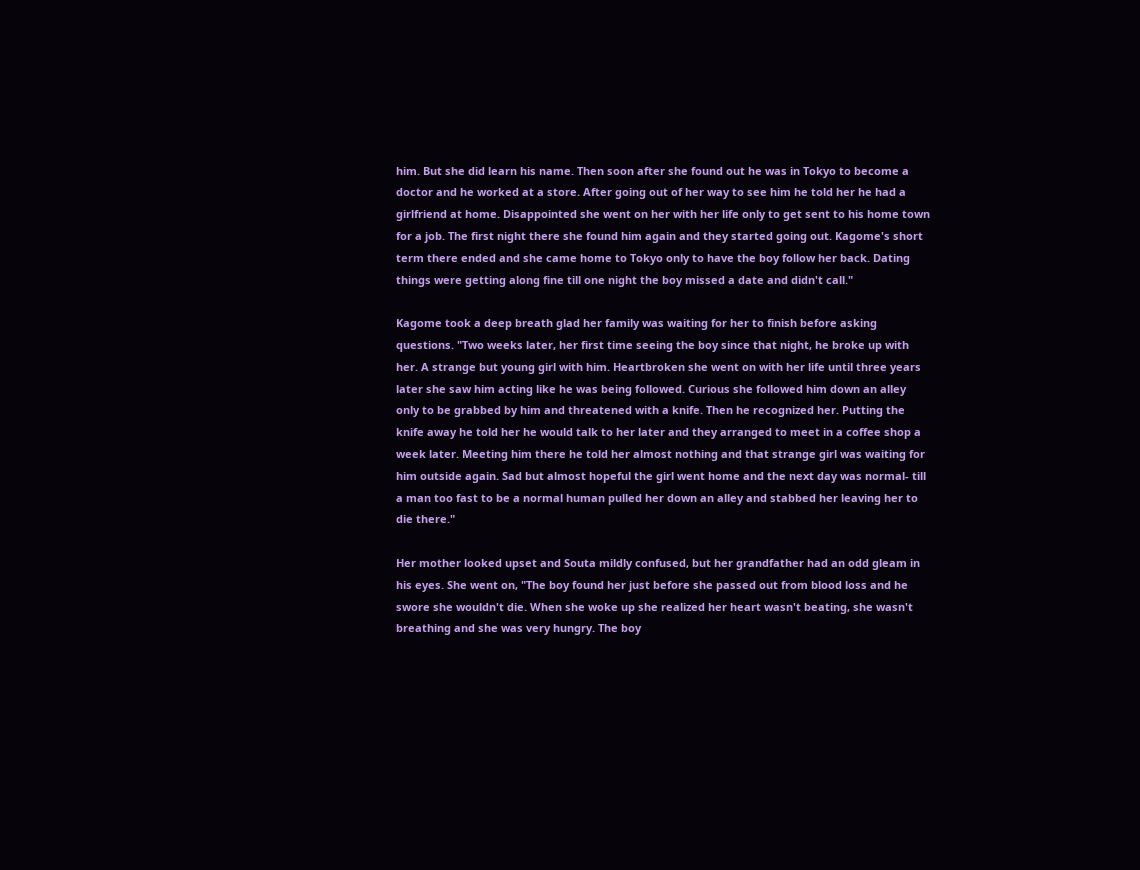him. But she did learn his name. Then soon after she found out he was in Tokyo to become a doctor and he worked at a store. After going out of her way to see him he told her he had a girlfriend at home. Disappointed she went on her with her life only to get sent to his home town for a job. The first night there she found him again and they started going out. Kagome's short term there ended and she came home to Tokyo only to have the boy follow her back. Dating things were getting along fine till one night the boy missed a date and didn't call."

Kagome took a deep breath glad her family was waiting for her to finish before asking questions. "Two weeks later, her first time seeing the boy since that night, he broke up with her. A strange but young girl with him. Heartbroken she went on with her life until three years later she saw him acting like he was being followed. Curious she followed him down an alley only to be grabbed by him and threatened with a knife. Then he recognized her. Putting the knife away he told her he would talk to her later and they arranged to meet in a coffee shop a week later. Meeting him there he told her almost nothing and that strange girl was waiting for him outside again. Sad but almost hopeful the girl went home and the next day was normal- till a man too fast to be a normal human pulled her down an alley and stabbed her leaving her to die there."

Her mother looked upset and Souta mildly confused, but her grandfather had an odd gleam in his eyes. She went on, "The boy found her just before she passed out from blood loss and he swore she wouldn't die. When she woke up she realized her heart wasn't beating, she wasn't breathing and she was very hungry. The boy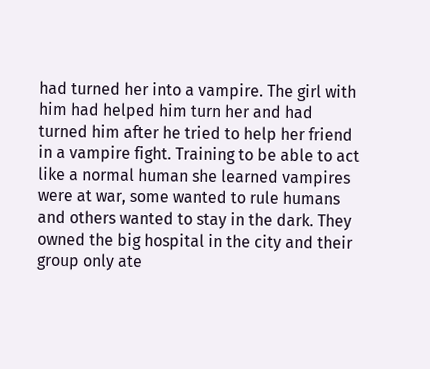had turned her into a vampire. The girl with him had helped him turn her and had turned him after he tried to help her friend in a vampire fight. Training to be able to act like a normal human she learned vampires were at war, some wanted to rule humans and others wanted to stay in the dark. They owned the big hospital in the city and their group only ate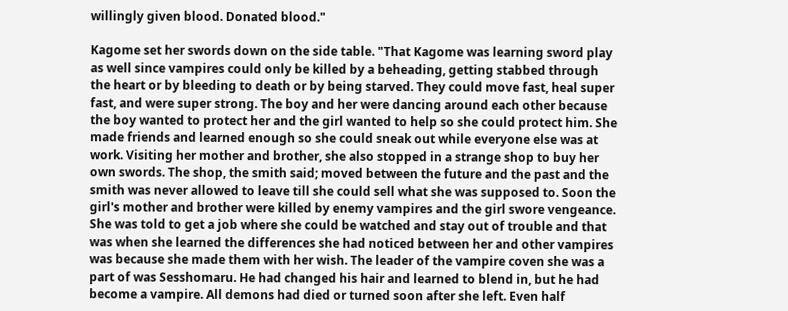willingly given blood. Donated blood."

Kagome set her swords down on the side table. "That Kagome was learning sword play as well since vampires could only be killed by a beheading, getting stabbed through the heart or by bleeding to death or by being starved. They could move fast, heal super fast, and were super strong. The boy and her were dancing around each other because the boy wanted to protect her and the girl wanted to help so she could protect him. She made friends and learned enough so she could sneak out while everyone else was at work. Visiting her mother and brother, she also stopped in a strange shop to buy her own swords. The shop, the smith said; moved between the future and the past and the smith was never allowed to leave till she could sell what she was supposed to. Soon the girl's mother and brother were killed by enemy vampires and the girl swore vengeance. She was told to get a job where she could be watched and stay out of trouble and that was when she learned the differences she had noticed between her and other vampires was because she made them with her wish. The leader of the vampire coven she was a part of was Sesshomaru. He had changed his hair and learned to blend in, but he had become a vampire. All demons had died or turned soon after she left. Even half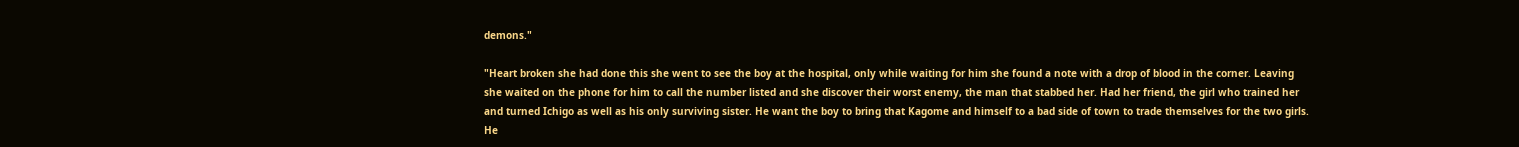demons."

"Heart broken she had done this she went to see the boy at the hospital, only while waiting for him she found a note with a drop of blood in the corner. Leaving she waited on the phone for him to call the number listed and she discover their worst enemy, the man that stabbed her. Had her friend, the girl who trained her and turned Ichigo as well as his only surviving sister. He want the boy to bring that Kagome and himself to a bad side of town to trade themselves for the two girls. He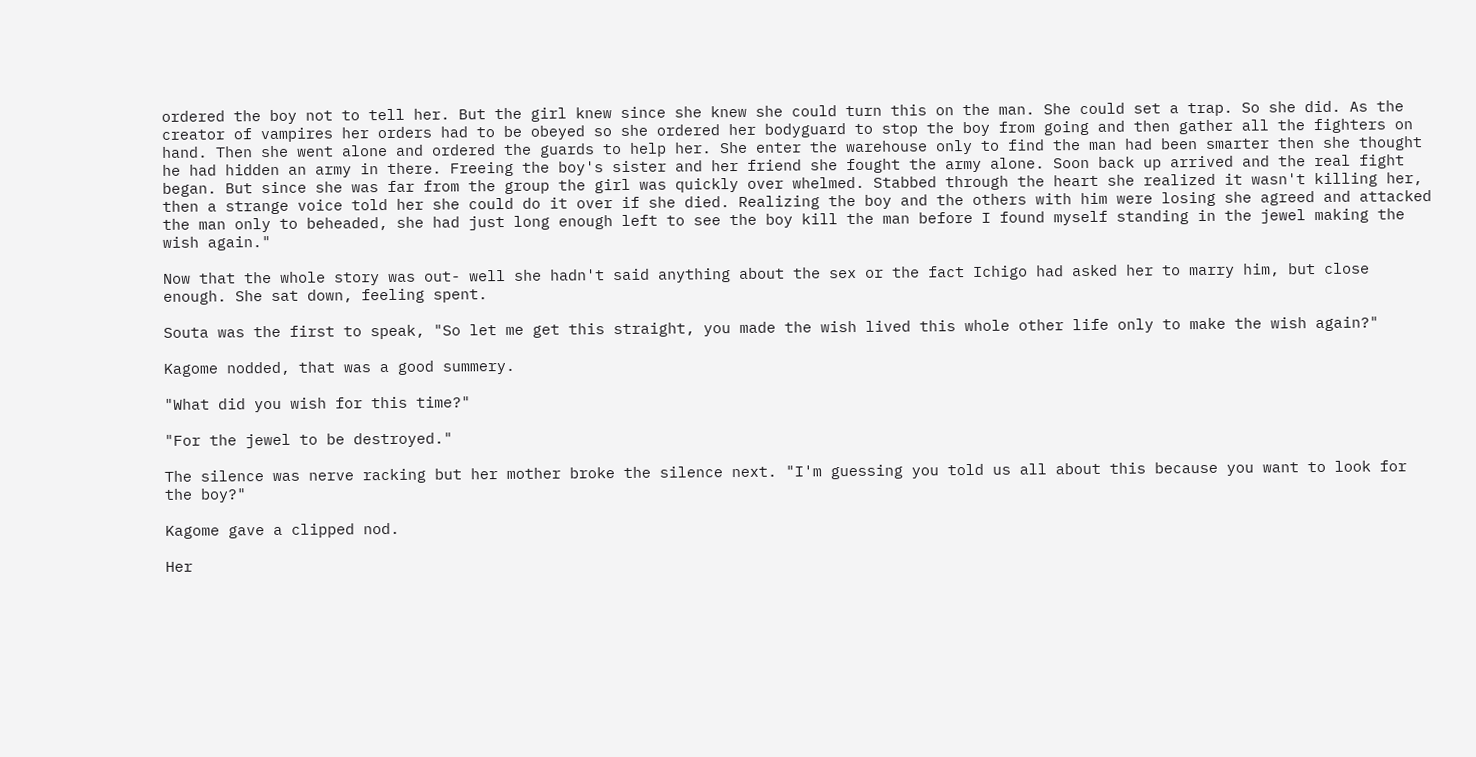ordered the boy not to tell her. But the girl knew since she knew she could turn this on the man. She could set a trap. So she did. As the creator of vampires her orders had to be obeyed so she ordered her bodyguard to stop the boy from going and then gather all the fighters on hand. Then she went alone and ordered the guards to help her. She enter the warehouse only to find the man had been smarter then she thought he had hidden an army in there. Freeing the boy's sister and her friend she fought the army alone. Soon back up arrived and the real fight began. But since she was far from the group the girl was quickly over whelmed. Stabbed through the heart she realized it wasn't killing her, then a strange voice told her she could do it over if she died. Realizing the boy and the others with him were losing she agreed and attacked the man only to beheaded, she had just long enough left to see the boy kill the man before I found myself standing in the jewel making the wish again."

Now that the whole story was out- well she hadn't said anything about the sex or the fact Ichigo had asked her to marry him, but close enough. She sat down, feeling spent.

Souta was the first to speak, "So let me get this straight, you made the wish lived this whole other life only to make the wish again?"

Kagome nodded, that was a good summery.

"What did you wish for this time?"

"For the jewel to be destroyed."

The silence was nerve racking but her mother broke the silence next. "I'm guessing you told us all about this because you want to look for the boy?"

Kagome gave a clipped nod.

Her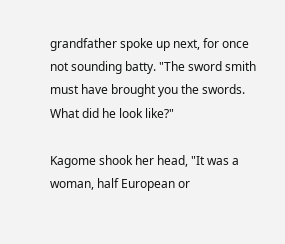grandfather spoke up next, for once not sounding batty. "The sword smith must have brought you the swords. What did he look like?"

Kagome shook her head, "It was a woman, half European or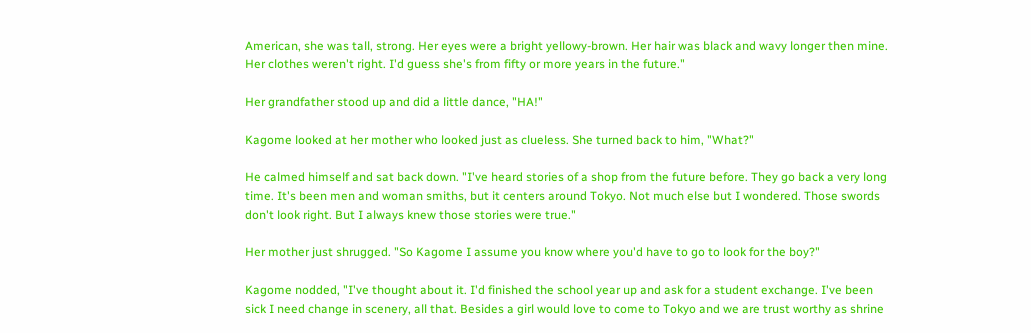American, she was tall, strong. Her eyes were a bright yellowy-brown. Her hair was black and wavy longer then mine. Her clothes weren't right. I'd guess she's from fifty or more years in the future."

Her grandfather stood up and did a little dance, "HA!"

Kagome looked at her mother who looked just as clueless. She turned back to him, "What?"

He calmed himself and sat back down. "I've heard stories of a shop from the future before. They go back a very long time. It's been men and woman smiths, but it centers around Tokyo. Not much else but I wondered. Those swords don't look right. But I always knew those stories were true."

Her mother just shrugged. "So Kagome I assume you know where you'd have to go to look for the boy?"

Kagome nodded, "I've thought about it. I'd finished the school year up and ask for a student exchange. I've been sick I need change in scenery, all that. Besides a girl would love to come to Tokyo and we are trust worthy as shrine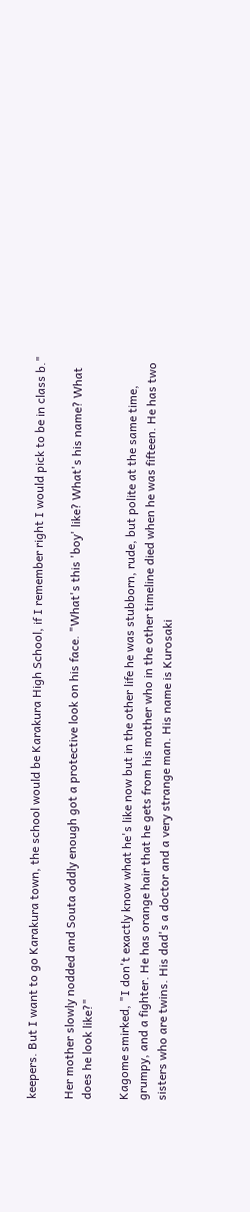keepers. But I want to go Karakura town, the school would be Karakura High School, if I remember right I would pick to be in class b."

Her mother slowly nodded and Souta oddly enough got a protective look on his face. "What's this 'boy' like? What's his name? What does he look like?"

Kagome smirked, "I don't exactly know what he's like now but in the other life he was stubborn, rude, but polite at the same time, grumpy, and a fighter. He has orange hair that he gets from his mother who in the other timeline died when he was fifteen. He has two sisters who are twins. His dad's a doctor and a very strange man. His name is Kurosaki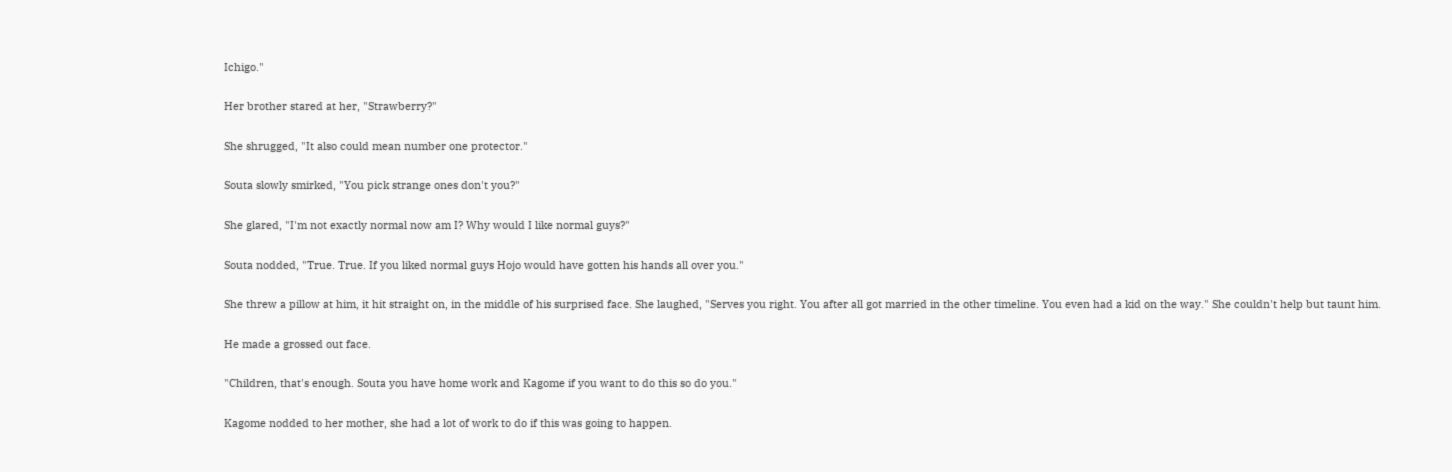Ichigo."

Her brother stared at her, "Strawberry?"

She shrugged, "It also could mean number one protector."

Souta slowly smirked, "You pick strange ones don't you?"

She glared, "I'm not exactly normal now am I? Why would I like normal guys?"

Souta nodded, "True. True. If you liked normal guys Hojo would have gotten his hands all over you."

She threw a pillow at him, it hit straight on, in the middle of his surprised face. She laughed, "Serves you right. You after all got married in the other timeline. You even had a kid on the way." She couldn't help but taunt him.

He made a grossed out face.

"Children, that's enough. Souta you have home work and Kagome if you want to do this so do you."

Kagome nodded to her mother, she had a lot of work to do if this was going to happen.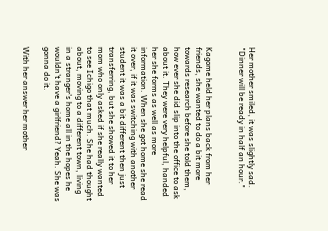Her mother smiled, it was slightly sad. "Dinner will be ready in half an hour."


Kagome held her plans back from her friends, she wanted to do a bit more towards research before she told them, how ever she did slip into the office to ask about it. They were very helpful, handed her she forms as well as more information. When she got home she read it over, if it was switching with another student it was a bit different then just transferring, but she showed it to her mom who only asked if she really wanted to see Ichigo that much. She had thought about, moving to a different town, living in a stranger's home all in the hopes he wouldn't have a girlfriend? Yeah. She was gonna do it.

With her answer her mother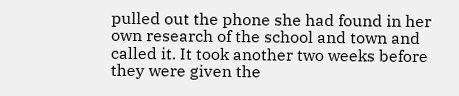pulled out the phone she had found in her own research of the school and town and called it. It took another two weeks before they were given the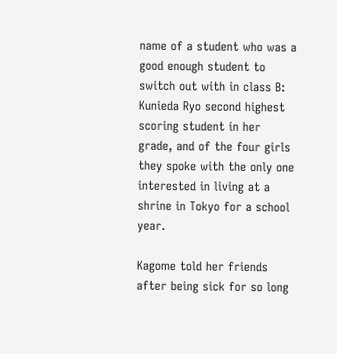name of a student who was a good enough student to switch out with in class B: Kunieda Ryo second highest scoring student in her grade, and of the four girls they spoke with the only one interested in living at a shrine in Tokyo for a school year.

Kagome told her friends after being sick for so long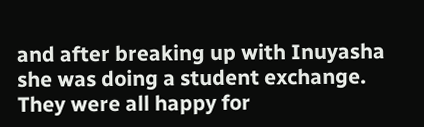and after breaking up with Inuyasha she was doing a student exchange. They were all happy for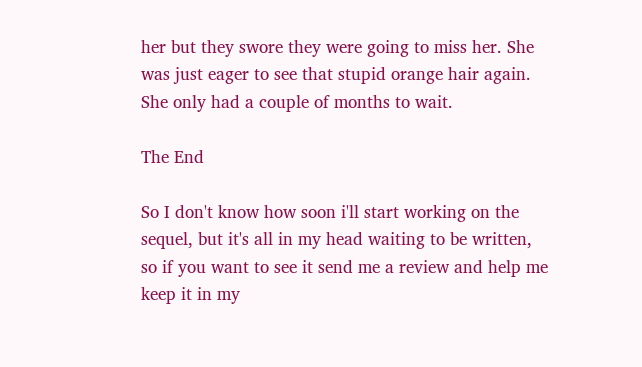her but they swore they were going to miss her. She was just eager to see that stupid orange hair again. She only had a couple of months to wait.

The End

So I don't know how soon i'll start working on the sequel, but it's all in my head waiting to be written, so if you want to see it send me a review and help me keep it in my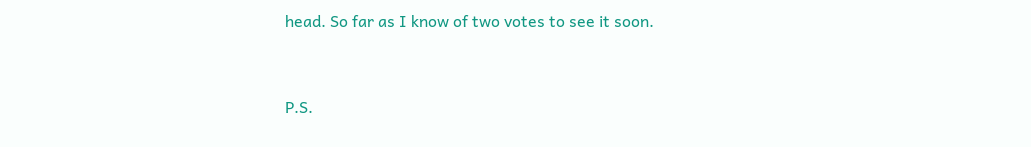head. So far as I know of two votes to see it soon.


P.S.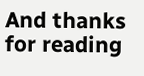And thanks for reading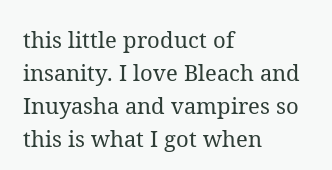this little product of insanity. I love Bleach and Inuyasha and vampires so this is what I got when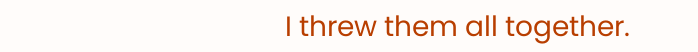I threw them all together.